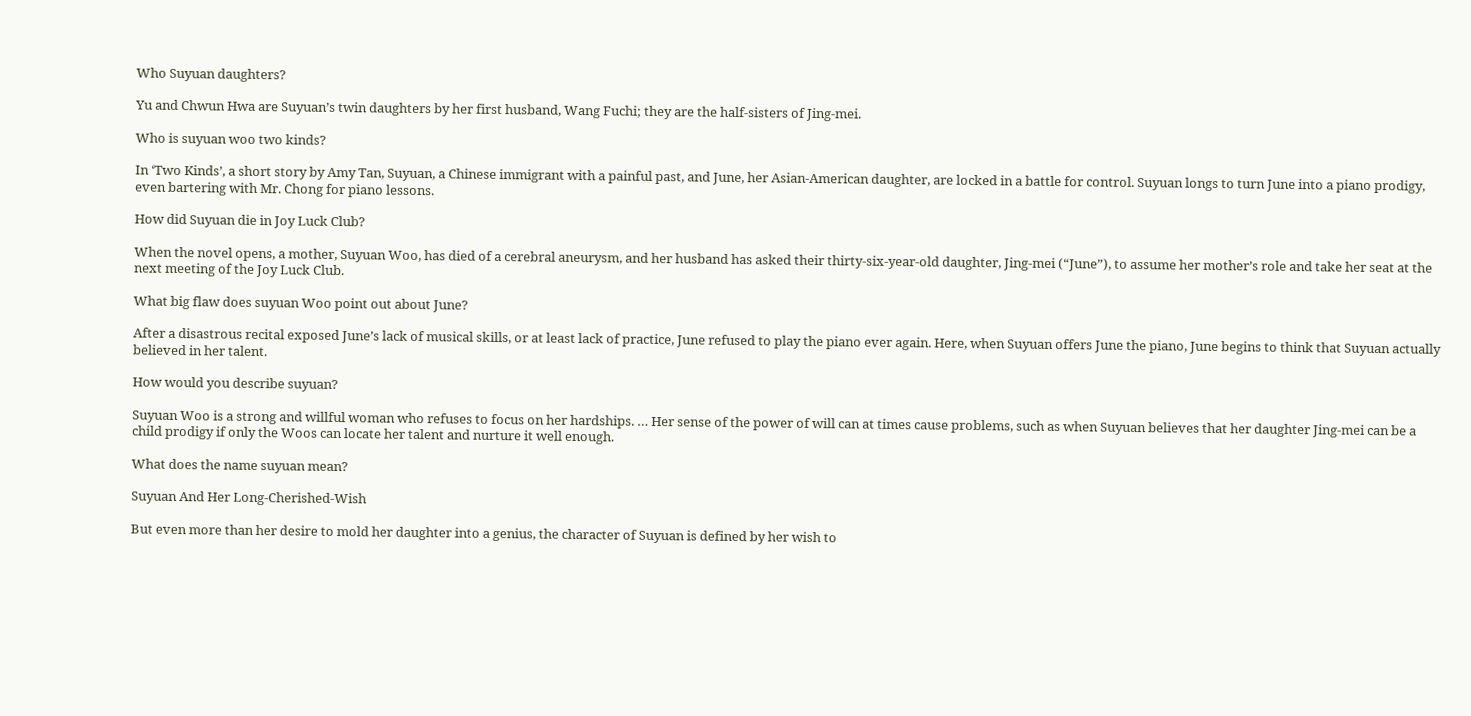Who Suyuan daughters?

Yu and Chwun Hwa are Suyuan’s twin daughters by her first husband, Wang Fuchi; they are the half-sisters of Jing-mei.

Who is suyuan woo two kinds?

In ‘Two Kinds’, a short story by Amy Tan, Suyuan, a Chinese immigrant with a painful past, and June, her Asian-American daughter, are locked in a battle for control. Suyuan longs to turn June into a piano prodigy, even bartering with Mr. Chong for piano lessons.

How did Suyuan die in Joy Luck Club?

When the novel opens, a mother, Suyuan Woo, has died of a cerebral aneurysm, and her husband has asked their thirty-six-year-old daughter, Jing-mei (“June”), to assume her mother’s role and take her seat at the next meeting of the Joy Luck Club.

What big flaw does suyuan Woo point out about June?

After a disastrous recital exposed June’s lack of musical skills, or at least lack of practice, June refused to play the piano ever again. Here, when Suyuan offers June the piano, June begins to think that Suyuan actually believed in her talent.

How would you describe suyuan?

Suyuan Woo is a strong and willful woman who refuses to focus on her hardships. … Her sense of the power of will can at times cause problems, such as when Suyuan believes that her daughter Jing-mei can be a child prodigy if only the Woos can locate her talent and nurture it well enough.

What does the name suyuan mean?

Suyuan And Her Long-Cherished-Wish

But even more than her desire to mold her daughter into a genius, the character of Suyuan is defined by her wish to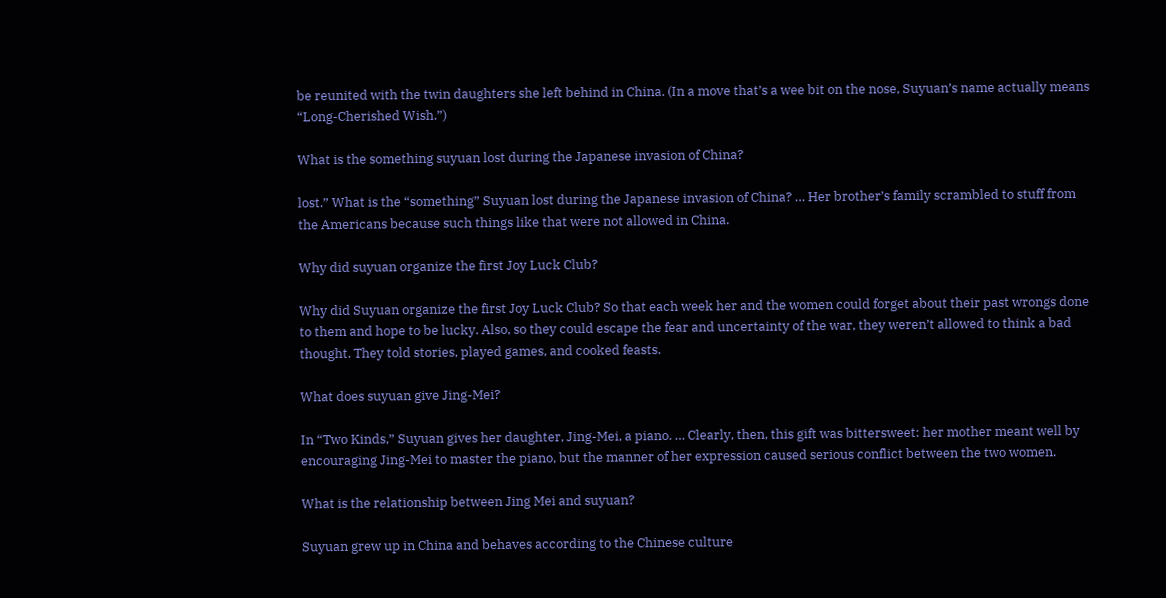be reunited with the twin daughters she left behind in China. (In a move that’s a wee bit on the nose, Suyuan’s name actually means “Long-Cherished Wish.”)

What is the something suyuan lost during the Japanese invasion of China?

lost.” What is the “something” Suyuan lost during the Japanese invasion of China? … Her brother’s family scrambled to stuff from the Americans because such things like that were not allowed in China.

Why did suyuan organize the first Joy Luck Club?

Why did Suyuan organize the first Joy Luck Club? So that each week her and the women could forget about their past wrongs done to them and hope to be lucky. Also, so they could escape the fear and uncertainty of the war, they weren’t allowed to think a bad thought. They told stories, played games, and cooked feasts.

What does suyuan give Jing-Mei?

In “Two Kinds,” Suyuan gives her daughter, Jing-Mei, a piano. … Clearly, then, this gift was bittersweet: her mother meant well by encouraging Jing-Mei to master the piano, but the manner of her expression caused serious conflict between the two women.

What is the relationship between Jing Mei and suyuan?

Suyuan grew up in China and behaves according to the Chinese culture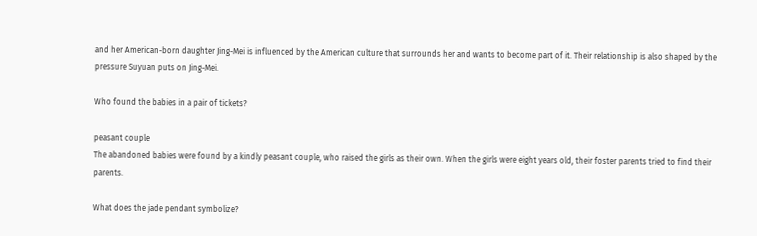and her American-born daughter Jing-Mei is influenced by the American culture that surrounds her and wants to become part of it. Their relationship is also shaped by the pressure Suyuan puts on Jing-Mei.

Who found the babies in a pair of tickets?

peasant couple
The abandoned babies were found by a kindly peasant couple, who raised the girls as their own. When the girls were eight years old, their foster parents tried to find their parents.

What does the jade pendant symbolize?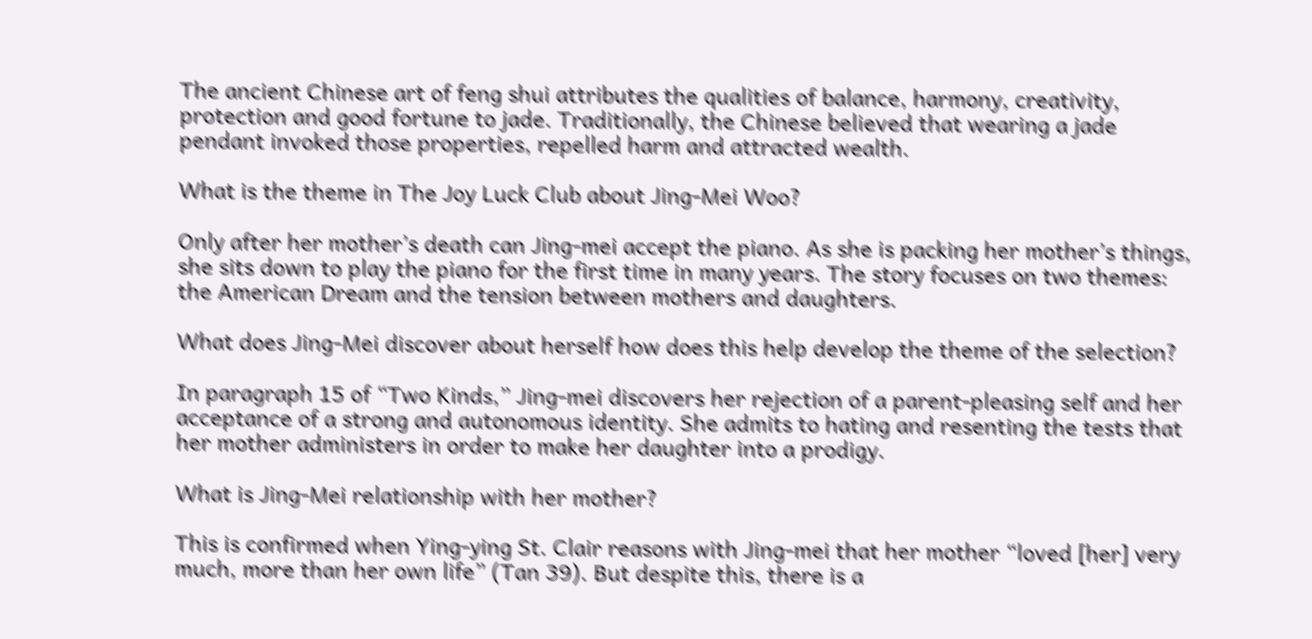The ancient Chinese art of feng shui attributes the qualities of balance, harmony, creativity, protection and good fortune to jade. Traditionally, the Chinese believed that wearing a jade pendant invoked those properties, repelled harm and attracted wealth.

What is the theme in The Joy Luck Club about Jing-Mei Woo?

Only after her mother’s death can Jing-mei accept the piano. As she is packing her mother’s things, she sits down to play the piano for the first time in many years. The story focuses on two themes: the American Dream and the tension between mothers and daughters.

What does Jing-Mei discover about herself how does this help develop the theme of the selection?

In paragraph 15 of “Two Kinds,” Jing-mei discovers her rejection of a parent-pleasing self and her acceptance of a strong and autonomous identity. She admits to hating and resenting the tests that her mother administers in order to make her daughter into a prodigy.

What is Jing-Mei relationship with her mother?

This is confirmed when Ying-ying St. Clair reasons with Jing-mei that her mother “loved [her] very much, more than her own life” (Tan 39). But despite this, there is a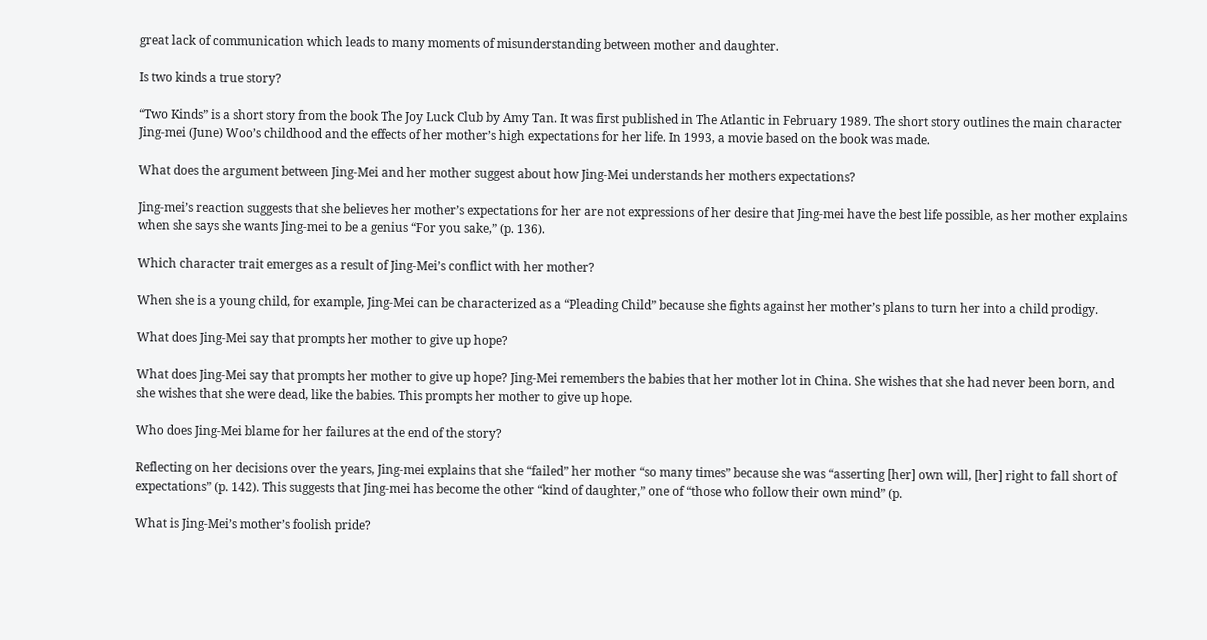great lack of communication which leads to many moments of misunderstanding between mother and daughter.

Is two kinds a true story?

“Two Kinds” is a short story from the book The Joy Luck Club by Amy Tan. It was first published in The Atlantic in February 1989. The short story outlines the main character Jing-mei (June) Woo’s childhood and the effects of her mother’s high expectations for her life. In 1993, a movie based on the book was made.

What does the argument between Jing-Mei and her mother suggest about how Jing-Mei understands her mothers expectations?

Jing-mei’s reaction suggests that she believes her mother’s expectations for her are not expressions of her desire that Jing-mei have the best life possible, as her mother explains when she says she wants Jing-mei to be a genius “For you sake,” (p. 136).

Which character trait emerges as a result of Jing-Mei’s conflict with her mother?

When she is a young child, for example, Jing-Mei can be characterized as a “Pleading Child” because she fights against her mother’s plans to turn her into a child prodigy.

What does Jing-Mei say that prompts her mother to give up hope?

What does Jing-Mei say that prompts her mother to give up hope? Jing-Mei remembers the babies that her mother lot in China. She wishes that she had never been born, and she wishes that she were dead, like the babies. This prompts her mother to give up hope.

Who does Jing-Mei blame for her failures at the end of the story?

Reflecting on her decisions over the years, Jing-mei explains that she “failed” her mother “so many times” because she was “asserting [her] own will, [her] right to fall short of expectations” (p. 142). This suggests that Jing-mei has become the other “kind of daughter,” one of “those who follow their own mind” (p.

What is Jing-Mei’s mother’s foolish pride?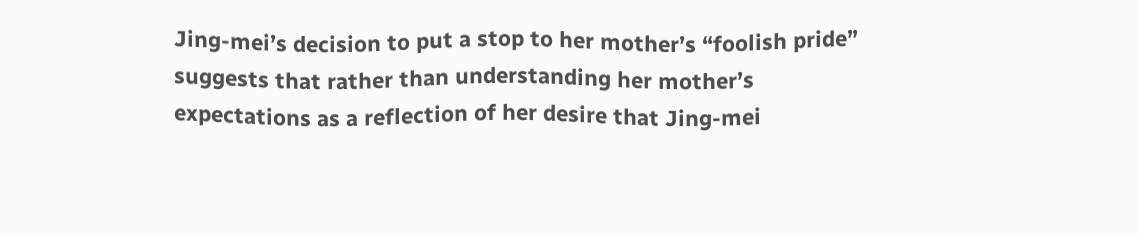Jing-mei’s decision to put a stop to her mother’s “foolish pride” suggests that rather than understanding her mother’s expectations as a reflection of her desire that Jing-mei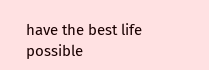have the best life possible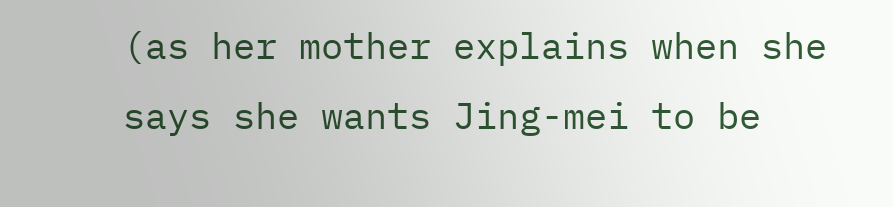(as her mother explains when she says she wants Jing-mei to be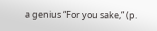a genius “For you sake,” (p.